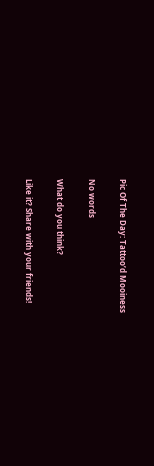Pic Of The Day: Tattoo’d Mooiness

No words

What do you think?

Like it? Share with your friends!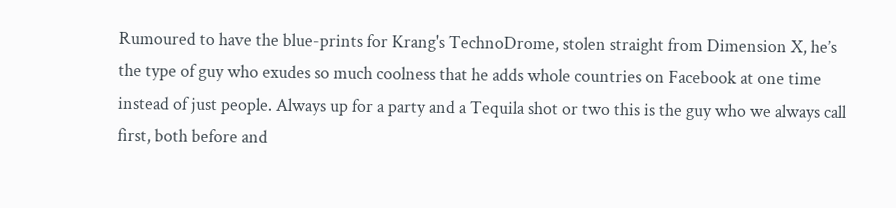Rumoured to have the blue-prints for Krang's TechnoDrome, stolen straight from Dimension X, he’s the type of guy who exudes so much coolness that he adds whole countries on Facebook at one time instead of just people. Always up for a party and a Tequila shot or two this is the guy who we always call first, both before and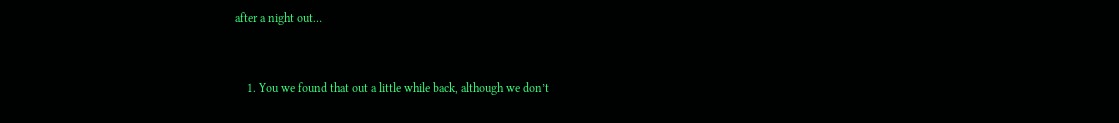after a night out…


    1. You we found that out a little while back, although we don’t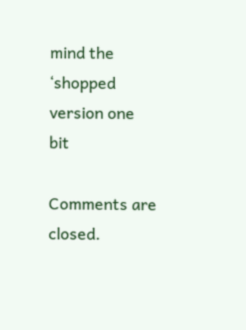mind the ‘shopped version one bit

Comments are closed.